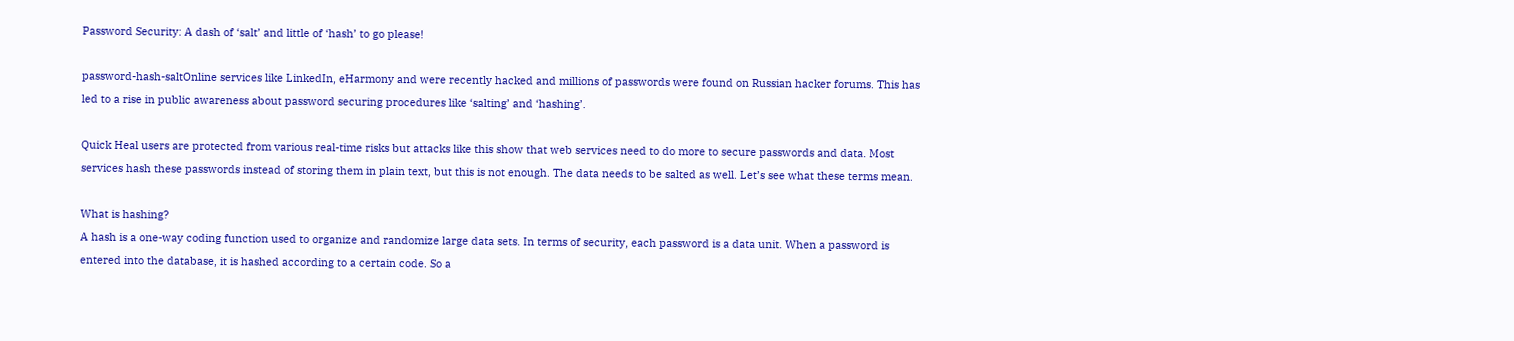Password Security: A dash of ‘salt’ and little of ‘hash’ to go please!

password-hash-saltOnline services like LinkedIn, eHarmony and were recently hacked and millions of passwords were found on Russian hacker forums. This has led to a rise in public awareness about password securing procedures like ‘salting’ and ‘hashing’.

Quick Heal users are protected from various real-time risks but attacks like this show that web services need to do more to secure passwords and data. Most services hash these passwords instead of storing them in plain text, but this is not enough. The data needs to be salted as well. Let’s see what these terms mean.

What is hashing?
A hash is a one-way coding function used to organize and randomize large data sets. In terms of security, each password is a data unit. When a password is entered into the database, it is hashed according to a certain code. So a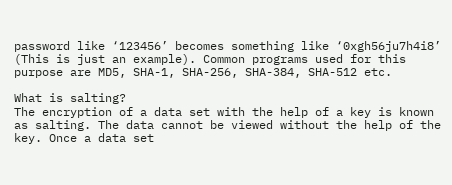password like ‘123456’ becomes something like ‘0xgh56ju7h4i8’ (This is just an example). Common programs used for this purpose are MD5, SHA-1, SHA-256, SHA-384, SHA-512 etc.

What is salting?
The encryption of a data set with the help of a key is known as salting. The data cannot be viewed without the help of the key. Once a data set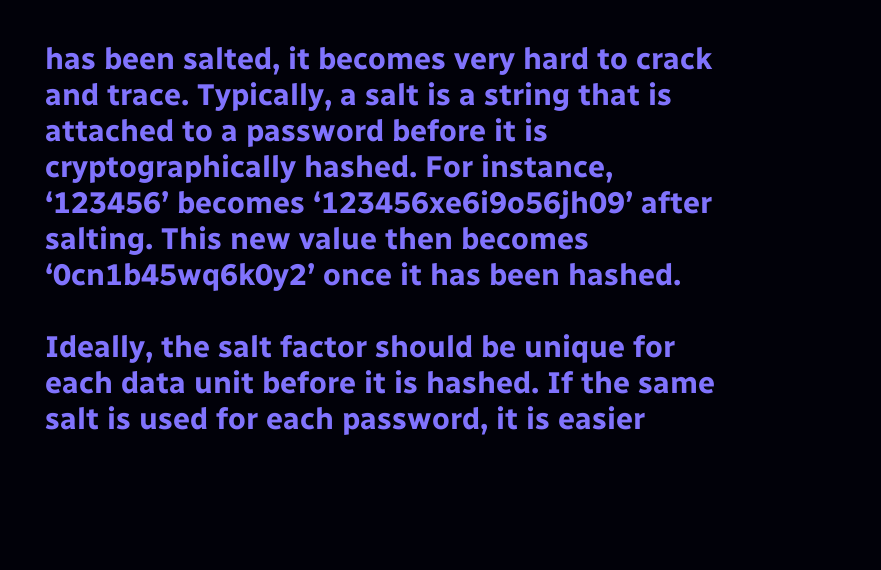has been salted, it becomes very hard to crack and trace. Typically, a salt is a string that is attached to a password before it is cryptographically hashed. For instance, ‘123456’ becomes ‘123456xe6i9o56jh09’ after salting. This new value then becomes ‘0cn1b45wq6k0y2’ once it has been hashed.

Ideally, the salt factor should be unique for each data unit before it is hashed. If the same salt is used for each password, it is easier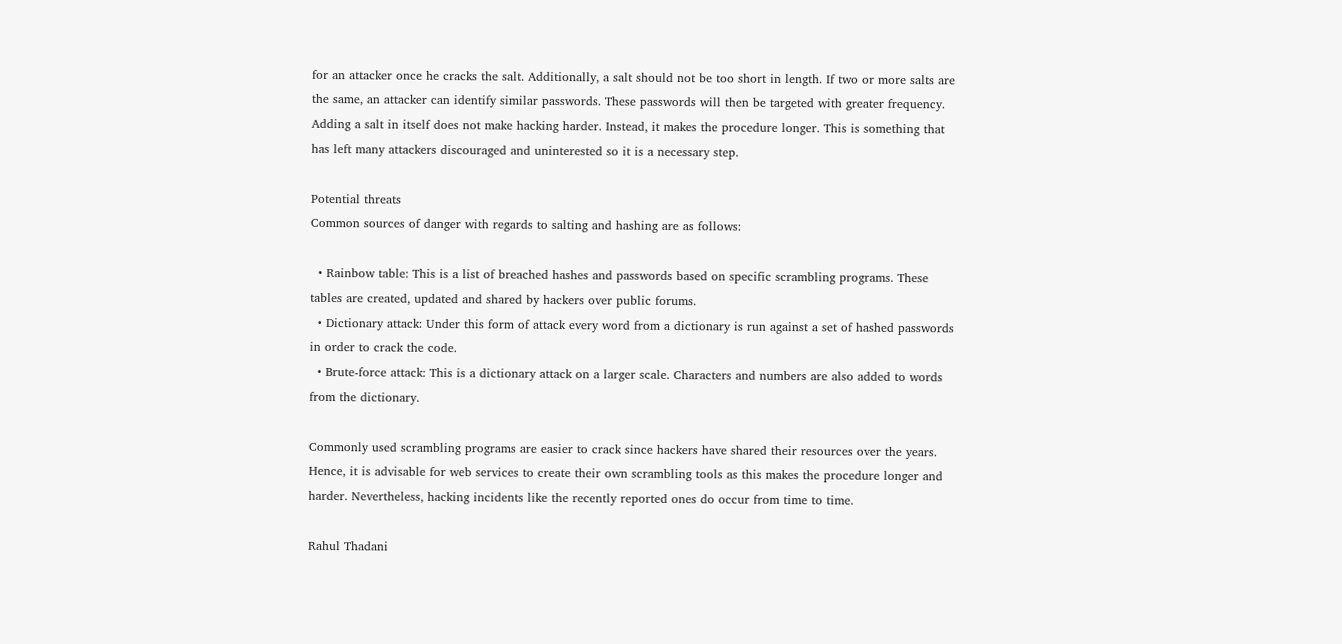for an attacker once he cracks the salt. Additionally, a salt should not be too short in length. If two or more salts are the same, an attacker can identify similar passwords. These passwords will then be targeted with greater frequency. Adding a salt in itself does not make hacking harder. Instead, it makes the procedure longer. This is something that has left many attackers discouraged and uninterested so it is a necessary step.

Potential threats
Common sources of danger with regards to salting and hashing are as follows:

  • Rainbow table: This is a list of breached hashes and passwords based on specific scrambling programs. These tables are created, updated and shared by hackers over public forums.
  • Dictionary attack: Under this form of attack every word from a dictionary is run against a set of hashed passwords in order to crack the code.
  • Brute-force attack: This is a dictionary attack on a larger scale. Characters and numbers are also added to words from the dictionary.

Commonly used scrambling programs are easier to crack since hackers have shared their resources over the years. Hence, it is advisable for web services to create their own scrambling tools as this makes the procedure longer and harder. Nevertheless, hacking incidents like the recently reported ones do occur from time to time.

Rahul Thadani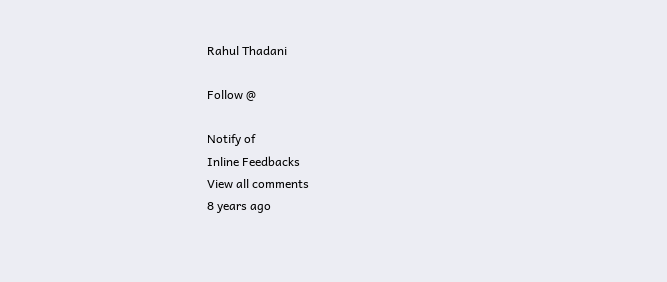Rahul Thadani

Follow @

Notify of
Inline Feedbacks
View all comments
8 years ago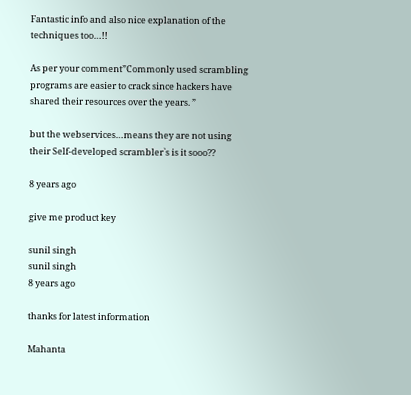Fantastic info and also nice explanation of the techniques too…!!

As per your comment”Commonly used scrambling programs are easier to crack since hackers have shared their resources over the years. ”

but the webservices…means they are not using their Self-developed scrambler`s is it sooo??

8 years ago

give me product key

sunil singh
sunil singh
8 years ago

thanks for latest information

Mahanta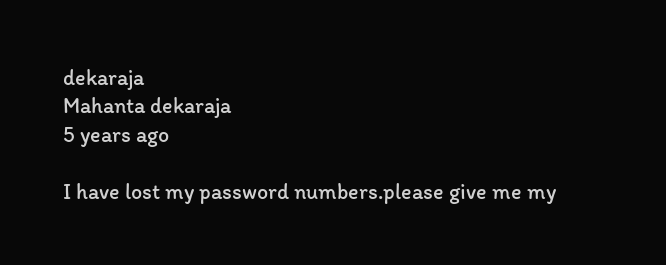dekaraja
Mahanta dekaraja
5 years ago

I have lost my password numbers.please give me my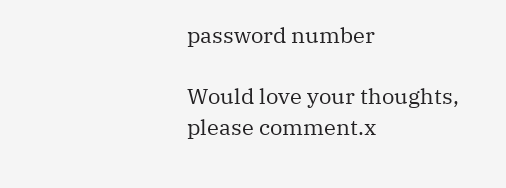password number

Would love your thoughts, please comment.x